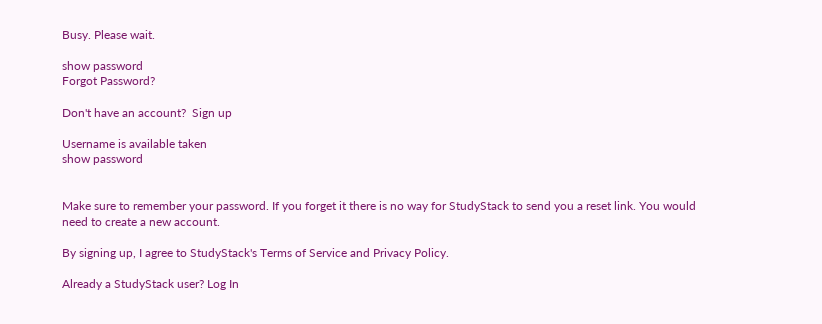Busy. Please wait.

show password
Forgot Password?

Don't have an account?  Sign up

Username is available taken
show password


Make sure to remember your password. If you forget it there is no way for StudyStack to send you a reset link. You would need to create a new account.

By signing up, I agree to StudyStack's Terms of Service and Privacy Policy.

Already a StudyStack user? Log In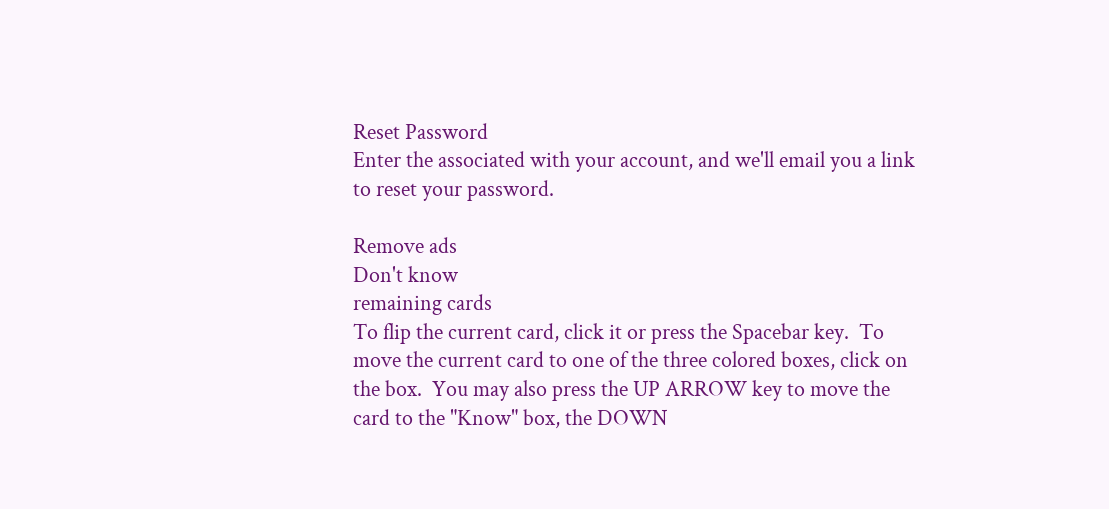Reset Password
Enter the associated with your account, and we'll email you a link to reset your password.

Remove ads
Don't know
remaining cards
To flip the current card, click it or press the Spacebar key.  To move the current card to one of the three colored boxes, click on the box.  You may also press the UP ARROW key to move the card to the "Know" box, the DOWN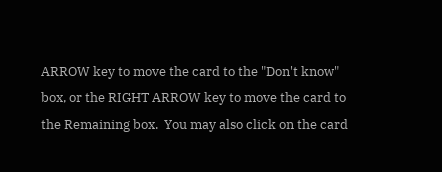ARROW key to move the card to the "Don't know" box, or the RIGHT ARROW key to move the card to the Remaining box.  You may also click on the card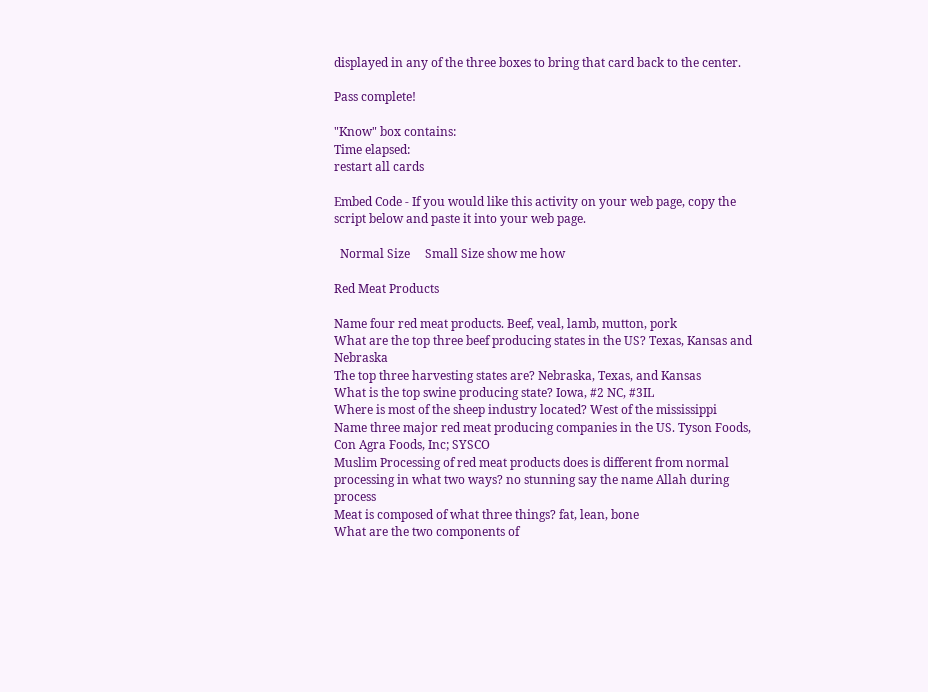displayed in any of the three boxes to bring that card back to the center.

Pass complete!

"Know" box contains:
Time elapsed:
restart all cards

Embed Code - If you would like this activity on your web page, copy the script below and paste it into your web page.

  Normal Size     Small Size show me how

Red Meat Products

Name four red meat products. Beef, veal, lamb, mutton, pork
What are the top three beef producing states in the US? Texas, Kansas and Nebraska
The top three harvesting states are? Nebraska, Texas, and Kansas
What is the top swine producing state? Iowa, #2 NC, #3IL
Where is most of the sheep industry located? West of the mississippi
Name three major red meat producing companies in the US. Tyson Foods, Con Agra Foods, Inc; SYSCO
Muslim Processing of red meat products does is different from normal processing in what two ways? no stunning say the name Allah during process
Meat is composed of what three things? fat, lean, bone
What are the two components of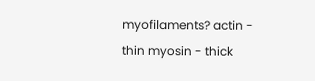myofilaments? actin - thin myosin - thick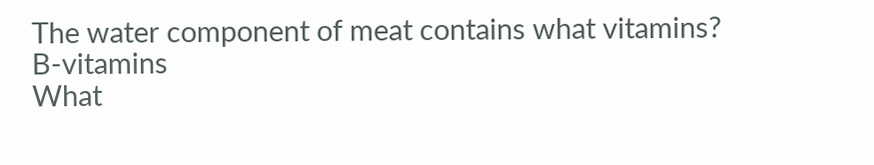The water component of meat contains what vitamins? B-vitamins
What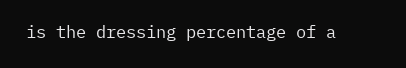is the dressing percentage of a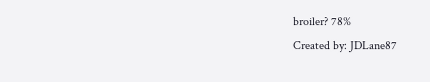broiler? 78%
Created by: JDLane87